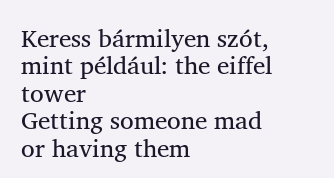Keress bármilyen szót, mint például: the eiffel tower
Getting someone mad or having them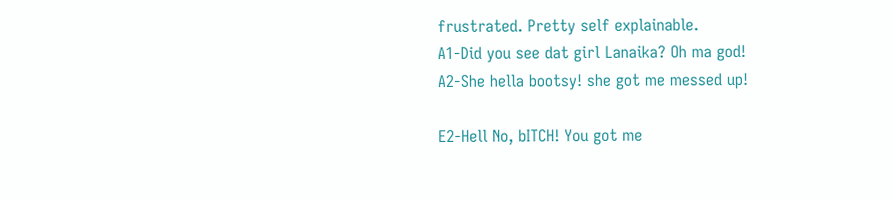frustrated. Pretty self explainable.
A1-Did you see dat girl Lanaika? Oh ma god!
A2-She hella bootsy! she got me messed up!

E2-Hell No, bITCH! You got me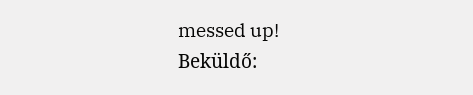messed up!
Beküldő: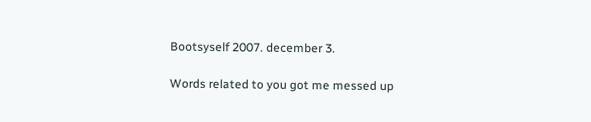Bootsyself 2007. december 3.

Words related to you got me messed up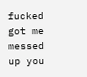fucked got me messed up you